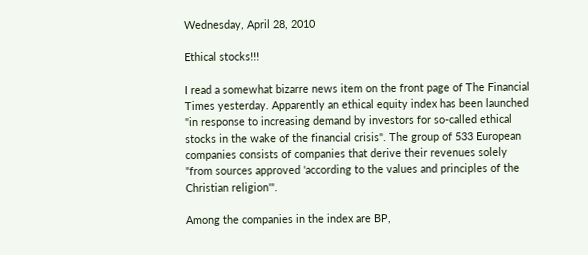Wednesday, April 28, 2010

Ethical stocks!!!

I read a somewhat bizarre news item on the front page of The Financial Times yesterday. Apparently an ethical equity index has been launched "in response to increasing demand by investors for so-called ethical stocks in the wake of the financial crisis". The group of 533 European companies consists of companies that derive their revenues solely "from sources approved 'according to the values and principles of the Christian religion'".

Among the companies in the index are BP,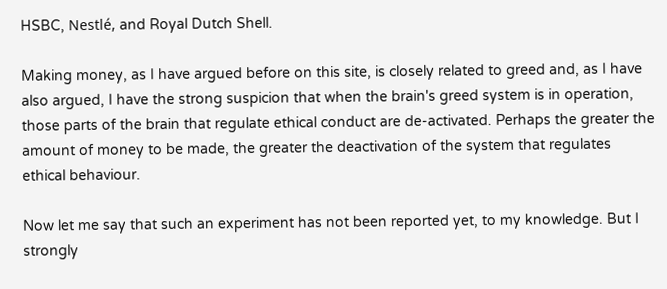HSBC, Nestlé, and Royal Dutch Shell.

Making money, as I have argued before on this site, is closely related to greed and, as I have also argued, I have the strong suspicion that when the brain's greed system is in operation, those parts of the brain that regulate ethical conduct are de-activated. Perhaps the greater the amount of money to be made, the greater the deactivation of the system that regulates ethical behaviour.

Now let me say that such an experiment has not been reported yet, to my knowledge. But I strongly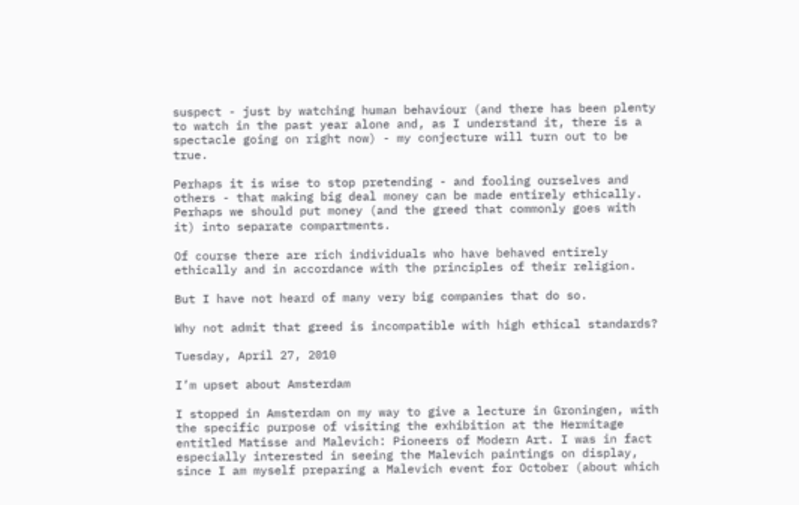suspect - just by watching human behaviour (and there has been plenty to watch in the past year alone and, as I understand it, there is a spectacle going on right now) - my conjecture will turn out to be true.

Perhaps it is wise to stop pretending - and fooling ourselves and others - that making big deal money can be made entirely ethically. Perhaps we should put money (and the greed that commonly goes with it) into separate compartments.

Of course there are rich individuals who have behaved entirely ethically and in accordance with the principles of their religion.

But I have not heard of many very big companies that do so.

Why not admit that greed is incompatible with high ethical standards?

Tuesday, April 27, 2010

I’m upset about Amsterdam

I stopped in Amsterdam on my way to give a lecture in Groningen, with the specific purpose of visiting the exhibition at the Hermitage entitled Matisse and Malevich: Pioneers of Modern Art. I was in fact especially interested in seeing the Malevich paintings on display, since I am myself preparing a Malevich event for October (about which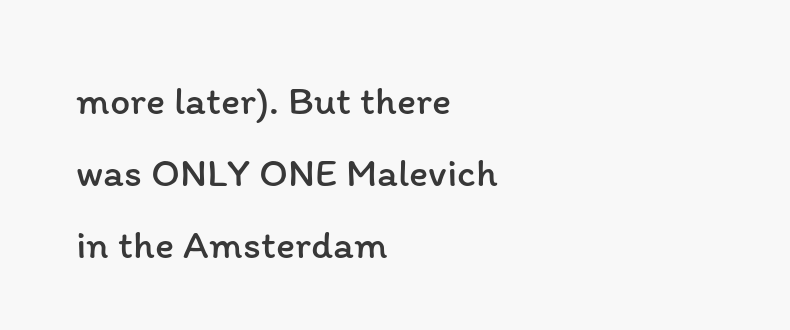more later). But there was ONLY ONE Malevich in the Amsterdam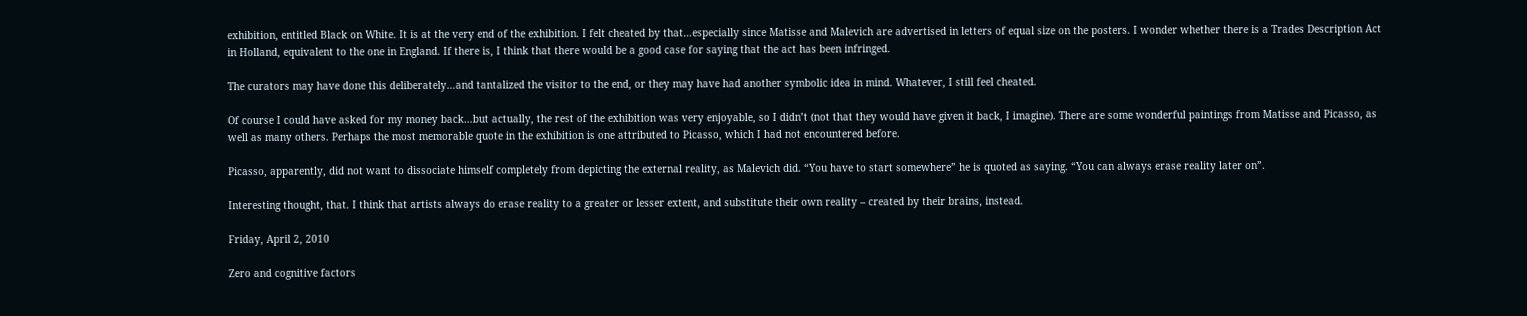exhibition, entitled Black on White. It is at the very end of the exhibition. I felt cheated by that…especially since Matisse and Malevich are advertised in letters of equal size on the posters. I wonder whether there is a Trades Description Act in Holland, equivalent to the one in England. If there is, I think that there would be a good case for saying that the act has been infringed.

The curators may have done this deliberately…and tantalized the visitor to the end, or they may have had another symbolic idea in mind. Whatever, I still feel cheated.

Of course I could have asked for my money back…but actually, the rest of the exhibition was very enjoyable, so I didn’t (not that they would have given it back, I imagine). There are some wonderful paintings from Matisse and Picasso, as well as many others. Perhaps the most memorable quote in the exhibition is one attributed to Picasso, which I had not encountered before.

Picasso, apparently, did not want to dissociate himself completely from depicting the external reality, as Malevich did. “You have to start somewhere” he is quoted as saying. “You can always erase reality later on”.

Interesting thought, that. I think that artists always do erase reality to a greater or lesser extent, and substitute their own reality – created by their brains, instead.

Friday, April 2, 2010

Zero and cognitive factors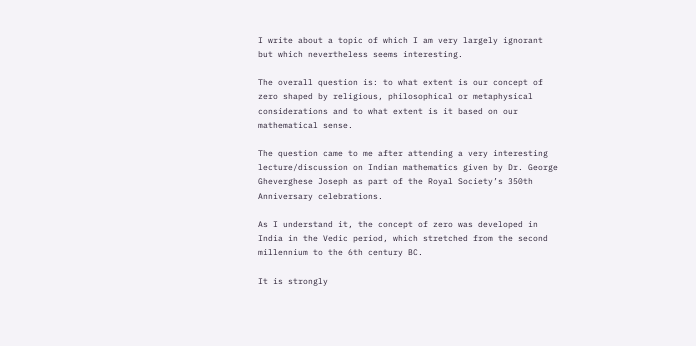I write about a topic of which I am very largely ignorant but which nevertheless seems interesting.

The overall question is: to what extent is our concept of zero shaped by religious, philosophical or metaphysical considerations and to what extent is it based on our mathematical sense.

The question came to me after attending a very interesting lecture/discussion on Indian mathematics given by Dr. George Gheverghese Joseph as part of the Royal Society’s 350th Anniversary celebrations.

As I understand it, the concept of zero was developed in India in the Vedic period, which stretched from the second millennium to the 6th century BC.

It is strongly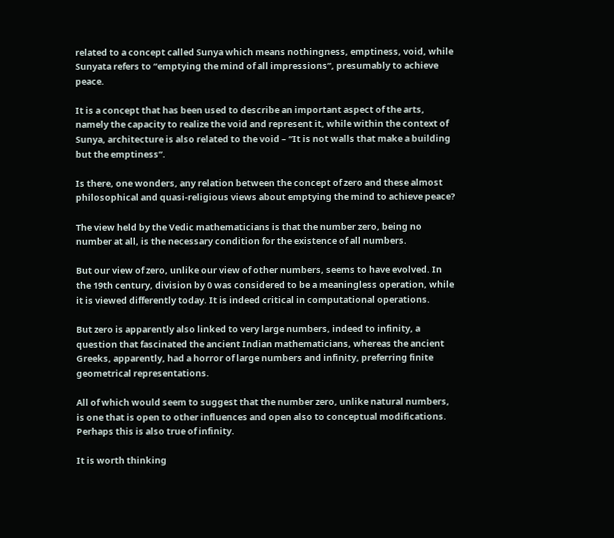related to a concept called Sunya which means nothingness, emptiness, void, while Sunyata refers to “emptying the mind of all impressions”, presumably to achieve peace.

It is a concept that has been used to describe an important aspect of the arts, namely the capacity to realize the void and represent it, while within the context of Sunya, architecture is also related to the void – “It is not walls that make a building but the emptiness”.

Is there, one wonders, any relation between the concept of zero and these almost philosophical and quasi-religious views about emptying the mind to achieve peace?

The view held by the Vedic mathematicians is that the number zero, being no number at all, is the necessary condition for the existence of all numbers.

But our view of zero, unlike our view of other numbers, seems to have evolved. In the 19th century, division by 0 was considered to be a meaningless operation, while it is viewed differently today. It is indeed critical in computational operations.

But zero is apparently also linked to very large numbers, indeed to infinity, a question that fascinated the ancient Indian mathematicians, whereas the ancient Greeks, apparently, had a horror of large numbers and infinity, preferring finite geometrical representations.

All of which would seem to suggest that the number zero, unlike natural numbers, is one that is open to other influences and open also to conceptual modifications. Perhaps this is also true of infinity.

It is worth thinking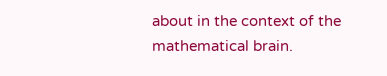about in the context of the mathematical brain.